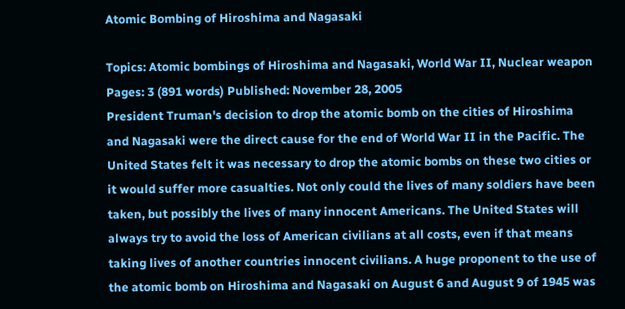Atomic Bombing of Hiroshima and Nagasaki

Topics: Atomic bombings of Hiroshima and Nagasaki, World War II, Nuclear weapon Pages: 3 (891 words) Published: November 28, 2005
President Truman's decision to drop the atomic bomb on the cities of Hiroshima and Nagasaki were the direct cause for the end of World War II in the Pacific. The United States felt it was necessary to drop the atomic bombs on these two cities or it would suffer more casualties. Not only could the lives of many soldiers have been taken, but possibly the lives of many innocent Americans. The United States will always try to avoid the loss of American civilians at all costs, even if that means taking lives of another countries innocent civilians. A huge proponent to the use of the atomic bomb on Hiroshima and Nagasaki on August 6 and August 9 of 1945 was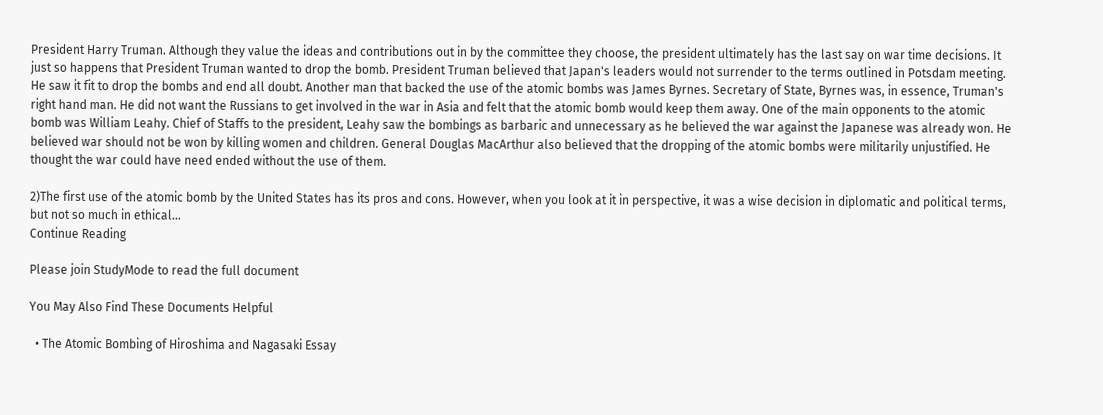President Harry Truman. Although they value the ideas and contributions out in by the committee they choose, the president ultimately has the last say on war time decisions. It just so happens that President Truman wanted to drop the bomb. President Truman believed that Japan's leaders would not surrender to the terms outlined in Potsdam meeting. He saw it fit to drop the bombs and end all doubt. Another man that backed the use of the atomic bombs was James Byrnes. Secretary of State, Byrnes was, in essence, Truman's right hand man. He did not want the Russians to get involved in the war in Asia and felt that the atomic bomb would keep them away. One of the main opponents to the atomic bomb was William Leahy. Chief of Staffs to the president, Leahy saw the bombings as barbaric and unnecessary as he believed the war against the Japanese was already won. He believed war should not be won by killing women and children. General Douglas MacArthur also believed that the dropping of the atomic bombs were militarily unjustified. He thought the war could have need ended without the use of them.

2)The first use of the atomic bomb by the United States has its pros and cons. However, when you look at it in perspective, it was a wise decision in diplomatic and political terms, but not so much in ethical...
Continue Reading

Please join StudyMode to read the full document

You May Also Find These Documents Helpful

  • The Atomic Bombing of Hiroshima and Nagasaki Essay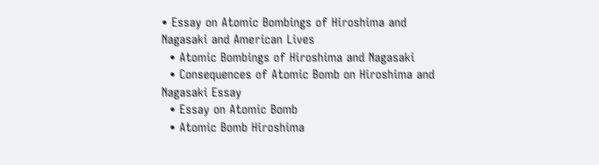• Essay on Atomic Bombings of Hiroshima and Nagasaki and American Lives
  • Atomic Bombings of Hiroshima and Nagasaki
  • Consequences of Atomic Bomb on Hiroshima and Nagasaki Essay
  • Essay on Atomic Bomb
  • Atomic Bomb Hiroshima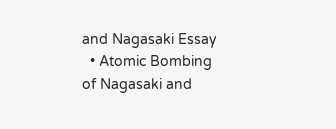and Nagasaki Essay
  • Atomic Bombing of Nagasaki and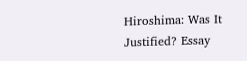Hiroshima: Was It Justified? Essay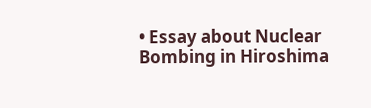• Essay about Nuclear Bombing in Hiroshima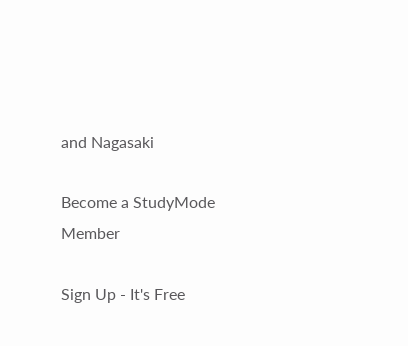and Nagasaki

Become a StudyMode Member

Sign Up - It's Free